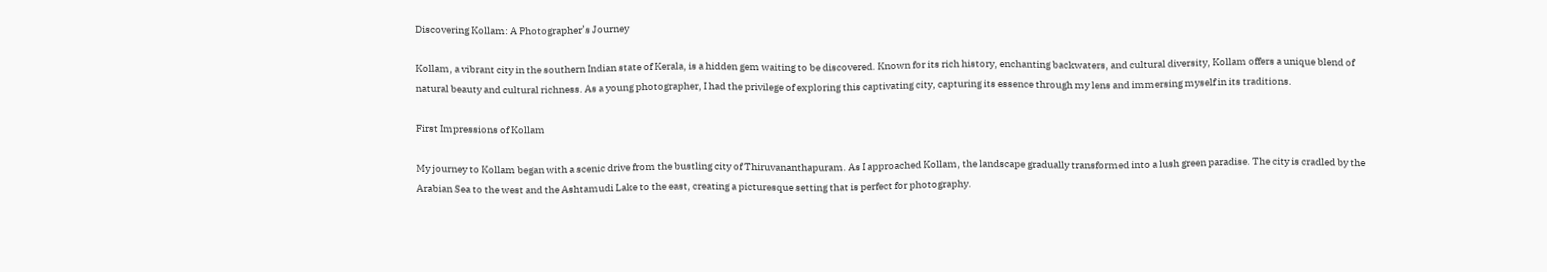Discovering Kollam: A Photographer’s Journey

Kollam, a vibrant city in the southern Indian state of Kerala, is a hidden gem waiting to be discovered. Known for its rich history, enchanting backwaters, and cultural diversity, Kollam offers a unique blend of natural beauty and cultural richness. As a young photographer, I had the privilege of exploring this captivating city, capturing its essence through my lens and immersing myself in its traditions.

First Impressions of Kollam

My journey to Kollam began with a scenic drive from the bustling city of Thiruvananthapuram. As I approached Kollam, the landscape gradually transformed into a lush green paradise. The city is cradled by the Arabian Sea to the west and the Ashtamudi Lake to the east, creating a picturesque setting that is perfect for photography.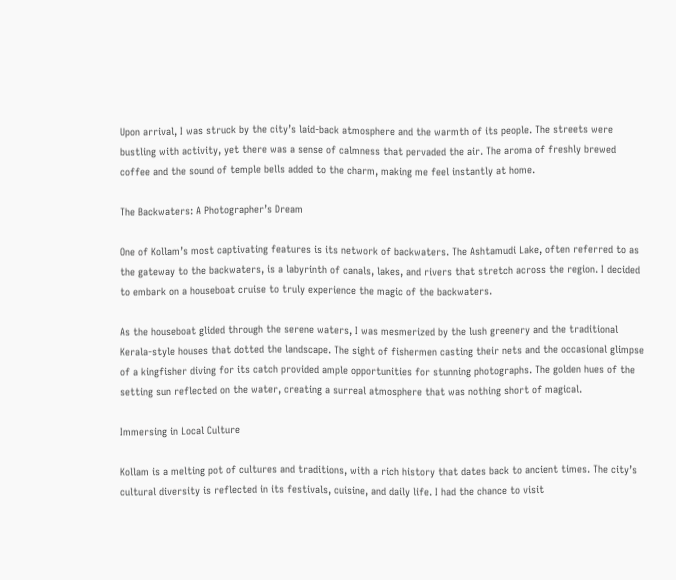Upon arrival, I was struck by the city’s laid-back atmosphere and the warmth of its people. The streets were bustling with activity, yet there was a sense of calmness that pervaded the air. The aroma of freshly brewed coffee and the sound of temple bells added to the charm, making me feel instantly at home.

The Backwaters: A Photographer’s Dream

One of Kollam’s most captivating features is its network of backwaters. The Ashtamudi Lake, often referred to as the gateway to the backwaters, is a labyrinth of canals, lakes, and rivers that stretch across the region. I decided to embark on a houseboat cruise to truly experience the magic of the backwaters.

As the houseboat glided through the serene waters, I was mesmerized by the lush greenery and the traditional Kerala-style houses that dotted the landscape. The sight of fishermen casting their nets and the occasional glimpse of a kingfisher diving for its catch provided ample opportunities for stunning photographs. The golden hues of the setting sun reflected on the water, creating a surreal atmosphere that was nothing short of magical.

Immersing in Local Culture

Kollam is a melting pot of cultures and traditions, with a rich history that dates back to ancient times. The city’s cultural diversity is reflected in its festivals, cuisine, and daily life. I had the chance to visit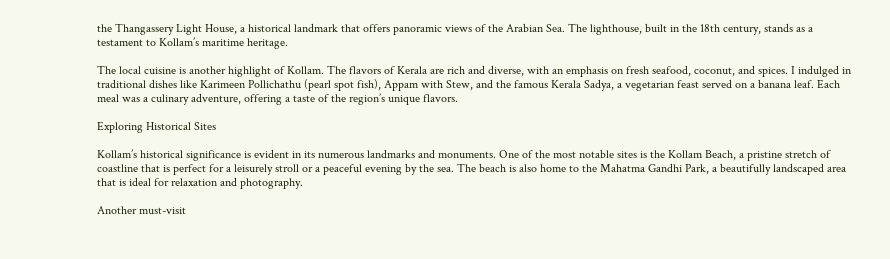the Thangassery Light House, a historical landmark that offers panoramic views of the Arabian Sea. The lighthouse, built in the 18th century, stands as a testament to Kollam’s maritime heritage.

The local cuisine is another highlight of Kollam. The flavors of Kerala are rich and diverse, with an emphasis on fresh seafood, coconut, and spices. I indulged in traditional dishes like Karimeen Pollichathu (pearl spot fish), Appam with Stew, and the famous Kerala Sadya, a vegetarian feast served on a banana leaf. Each meal was a culinary adventure, offering a taste of the region’s unique flavors.

Exploring Historical Sites

Kollam’s historical significance is evident in its numerous landmarks and monuments. One of the most notable sites is the Kollam Beach, a pristine stretch of coastline that is perfect for a leisurely stroll or a peaceful evening by the sea. The beach is also home to the Mahatma Gandhi Park, a beautifully landscaped area that is ideal for relaxation and photography.

Another must-visit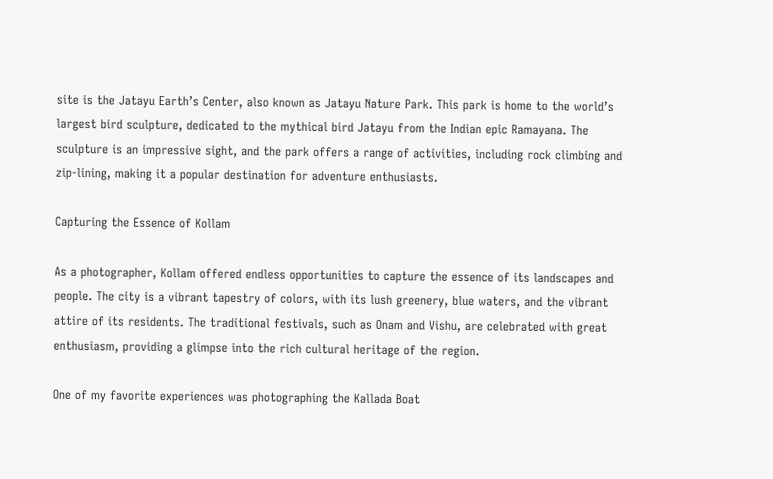site is the Jatayu Earth’s Center, also known as Jatayu Nature Park. This park is home to the world’s largest bird sculpture, dedicated to the mythical bird Jatayu from the Indian epic Ramayana. The sculpture is an impressive sight, and the park offers a range of activities, including rock climbing and zip-lining, making it a popular destination for adventure enthusiasts.

Capturing the Essence of Kollam

As a photographer, Kollam offered endless opportunities to capture the essence of its landscapes and people. The city is a vibrant tapestry of colors, with its lush greenery, blue waters, and the vibrant attire of its residents. The traditional festivals, such as Onam and Vishu, are celebrated with great enthusiasm, providing a glimpse into the rich cultural heritage of the region.

One of my favorite experiences was photographing the Kallada Boat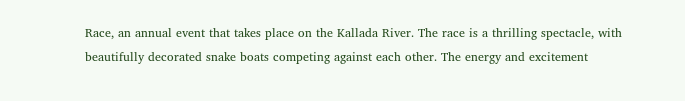Race, an annual event that takes place on the Kallada River. The race is a thrilling spectacle, with beautifully decorated snake boats competing against each other. The energy and excitement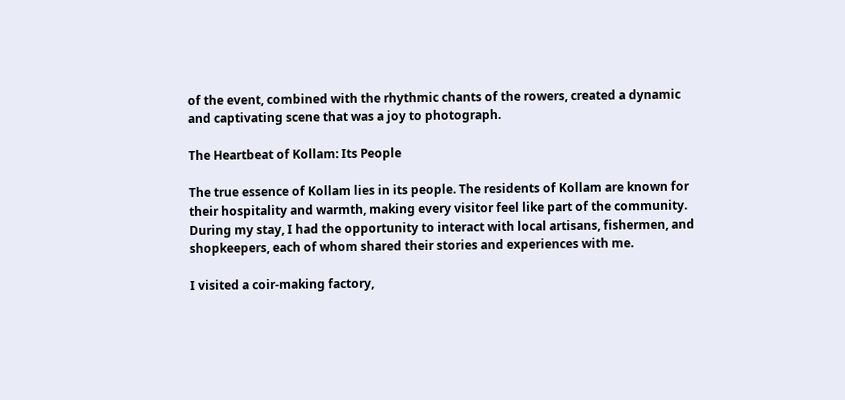of the event, combined with the rhythmic chants of the rowers, created a dynamic and captivating scene that was a joy to photograph.

The Heartbeat of Kollam: Its People

The true essence of Kollam lies in its people. The residents of Kollam are known for their hospitality and warmth, making every visitor feel like part of the community. During my stay, I had the opportunity to interact with local artisans, fishermen, and shopkeepers, each of whom shared their stories and experiences with me.

I visited a coir-making factory,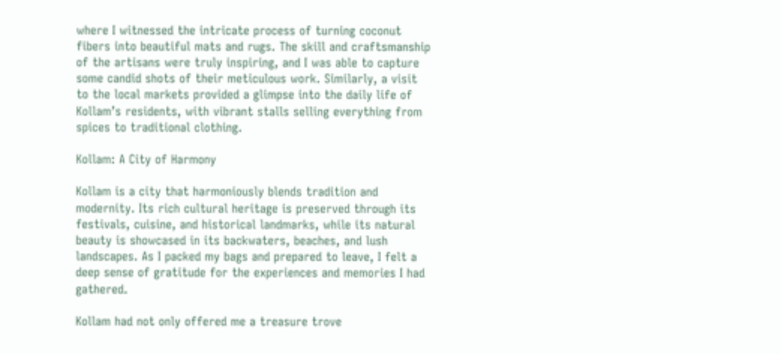where I witnessed the intricate process of turning coconut fibers into beautiful mats and rugs. The skill and craftsmanship of the artisans were truly inspiring, and I was able to capture some candid shots of their meticulous work. Similarly, a visit to the local markets provided a glimpse into the daily life of Kollam’s residents, with vibrant stalls selling everything from spices to traditional clothing.

Kollam: A City of Harmony

Kollam is a city that harmoniously blends tradition and modernity. Its rich cultural heritage is preserved through its festivals, cuisine, and historical landmarks, while its natural beauty is showcased in its backwaters, beaches, and lush landscapes. As I packed my bags and prepared to leave, I felt a deep sense of gratitude for the experiences and memories I had gathered.

Kollam had not only offered me a treasure trove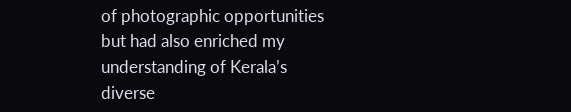of photographic opportunities but had also enriched my understanding of Kerala’s diverse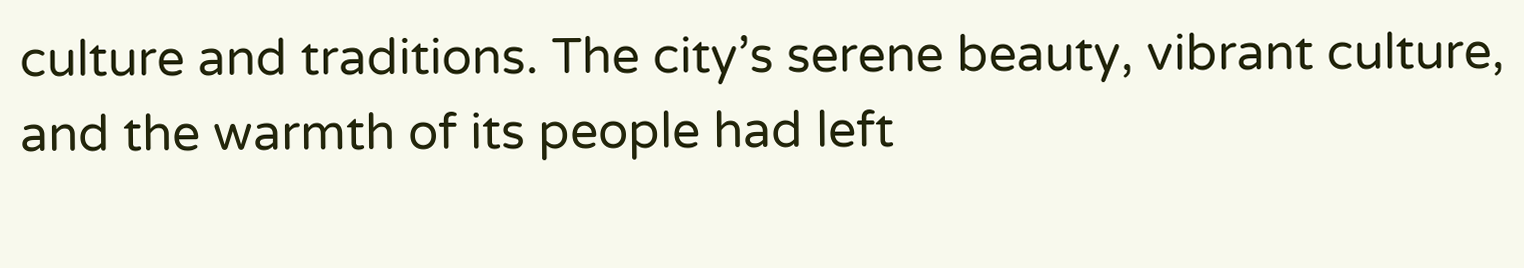culture and traditions. The city’s serene beauty, vibrant culture, and the warmth of its people had left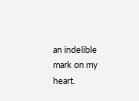an indelible mark on my heart.